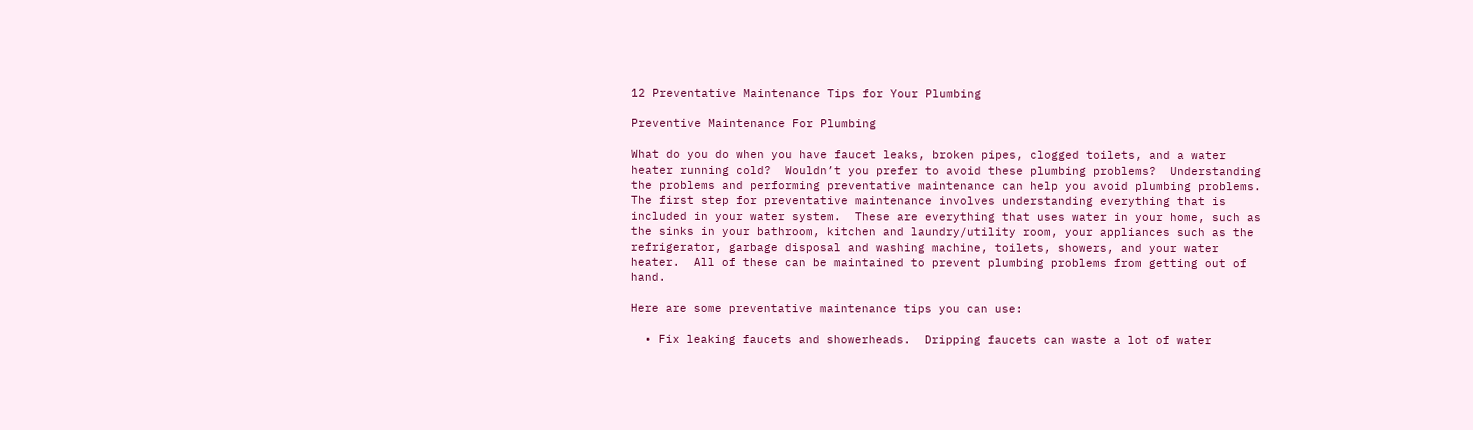12 Preventative Maintenance Tips for Your Plumbing

Preventive Maintenance For Plumbing

What do you do when you have faucet leaks, broken pipes, clogged toilets, and a water heater running cold?  Wouldn’t you prefer to avoid these plumbing problems?  Understanding the problems and performing preventative maintenance can help you avoid plumbing problems.  The first step for preventative maintenance involves understanding everything that is included in your water system.  These are everything that uses water in your home, such as the sinks in your bathroom, kitchen and laundry/utility room, your appliances such as the refrigerator, garbage disposal and washing machine, toilets, showers, and your water heater.  All of these can be maintained to prevent plumbing problems from getting out of hand.

Here are some preventative maintenance tips you can use:

  • Fix leaking faucets and showerheads.  Dripping faucets can waste a lot of water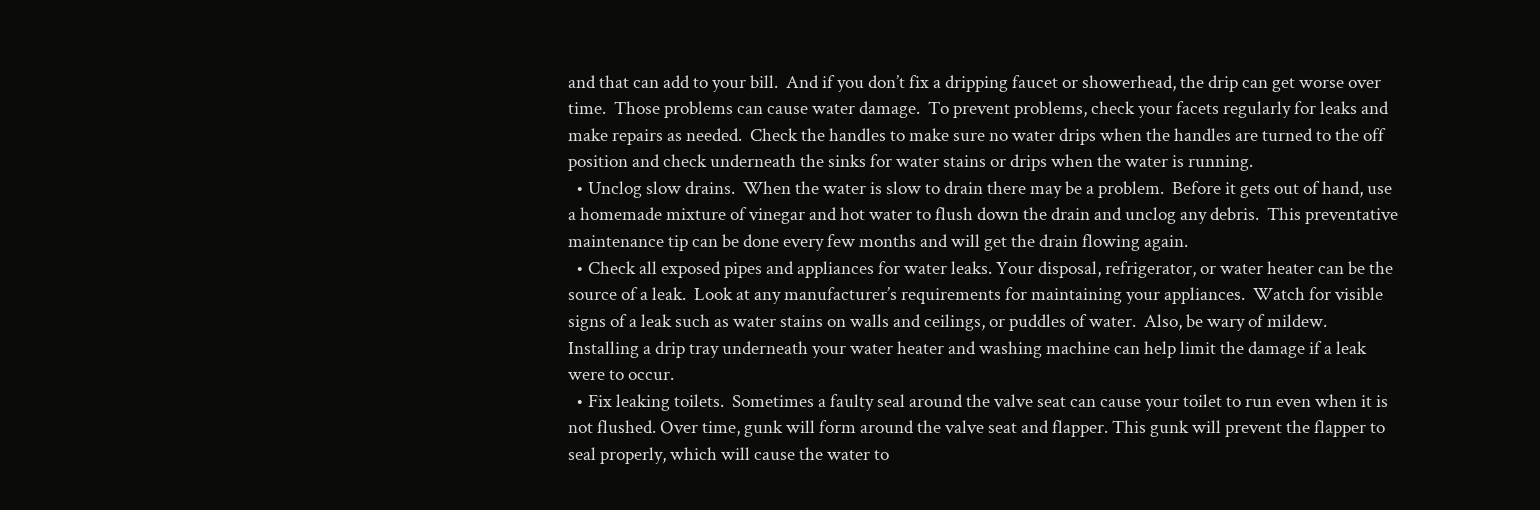and that can add to your bill.  And if you don’t fix a dripping faucet or showerhead, the drip can get worse over time.  Those problems can cause water damage.  To prevent problems, check your facets regularly for leaks and make repairs as needed.  Check the handles to make sure no water drips when the handles are turned to the off position and check underneath the sinks for water stains or drips when the water is running.
  • Unclog slow drains.  When the water is slow to drain there may be a problem.  Before it gets out of hand, use a homemade mixture of vinegar and hot water to flush down the drain and unclog any debris.  This preventative maintenance tip can be done every few months and will get the drain flowing again.
  • Check all exposed pipes and appliances for water leaks. Your disposal, refrigerator, or water heater can be the source of a leak.  Look at any manufacturer’s requirements for maintaining your appliances.  Watch for visible signs of a leak such as water stains on walls and ceilings, or puddles of water.  Also, be wary of mildew.  Installing a drip tray underneath your water heater and washing machine can help limit the damage if a leak were to occur.
  • Fix leaking toilets.  Sometimes a faulty seal around the valve seat can cause your toilet to run even when it is not flushed. Over time, gunk will form around the valve seat and flapper. This gunk will prevent the flapper to seal properly, which will cause the water to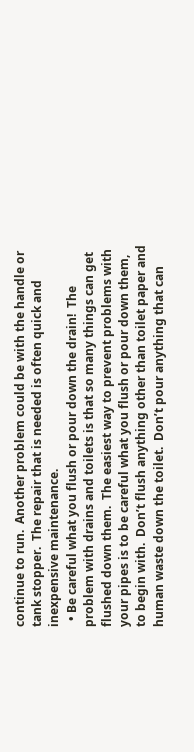continue to run.  Another problem could be with the handle or tank stopper.  The repair that is needed is often quick and inexpensive maintenance.
  • Be careful what you flush or pour down the drain!  The problem with drains and toilets is that so many things can get flushed down them.  The easiest way to prevent problems with your pipes is to be careful what you flush or pour down them, to begin with.  Don’t flush anything other than toilet paper and human waste down the toilet.  Don’t pour anything that can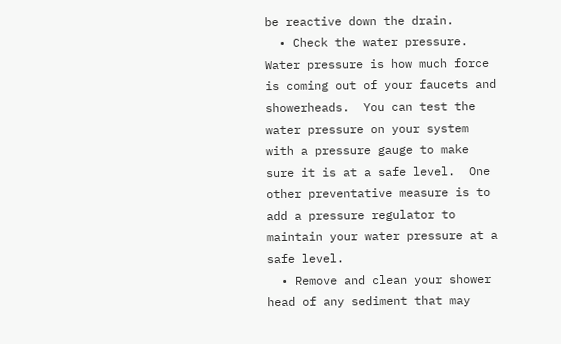be reactive down the drain.
  • Check the water pressure.  Water pressure is how much force is coming out of your faucets and showerheads.  You can test the water pressure on your system with a pressure gauge to make sure it is at a safe level.  One other preventative measure is to add a pressure regulator to maintain your water pressure at a safe level.
  • Remove and clean your shower head of any sediment that may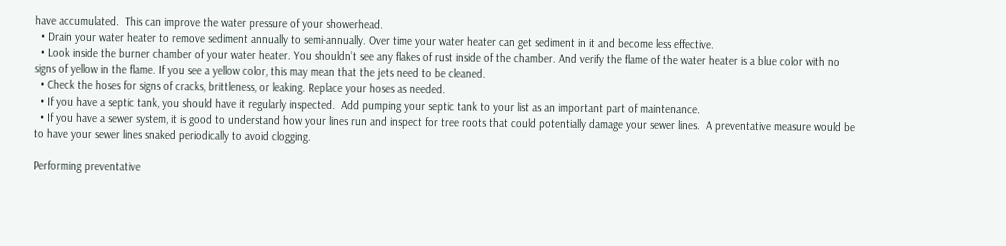have accumulated.  This can improve the water pressure of your showerhead.
  • Drain your water heater to remove sediment annually to semi-annually. Over time your water heater can get sediment in it and become less effective.
  • Look inside the burner chamber of your water heater. You shouldn’t see any flakes of rust inside of the chamber. And verify the flame of the water heater is a blue color with no signs of yellow in the flame. If you see a yellow color, this may mean that the jets need to be cleaned.
  • Check the hoses for signs of cracks, brittleness, or leaking. Replace your hoses as needed.
  • If you have a septic tank, you should have it regularly inspected.  Add pumping your septic tank to your list as an important part of maintenance.
  • If you have a sewer system, it is good to understand how your lines run and inspect for tree roots that could potentially damage your sewer lines.  A preventative measure would be to have your sewer lines snaked periodically to avoid clogging.

Performing preventative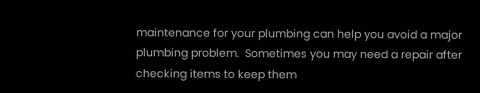maintenance for your plumbing can help you avoid a major plumbing problem.  Sometimes you may need a repair after checking items to keep them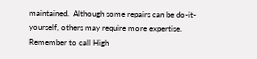maintained.  Although some repairs can be do-it-yourself, others may require more expertise.  Remember to call High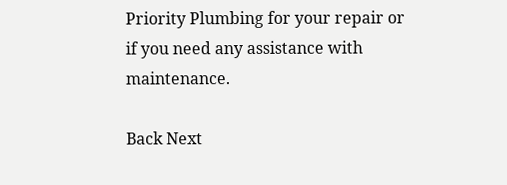Priority Plumbing for your repair or if you need any assistance with maintenance.

Back Next